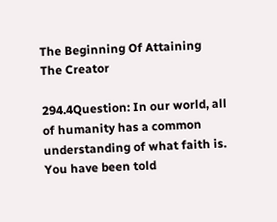The Beginning Of Attaining The Creator

294.4Question: In our world, all of humanity has a common understanding of what faith is. You have been told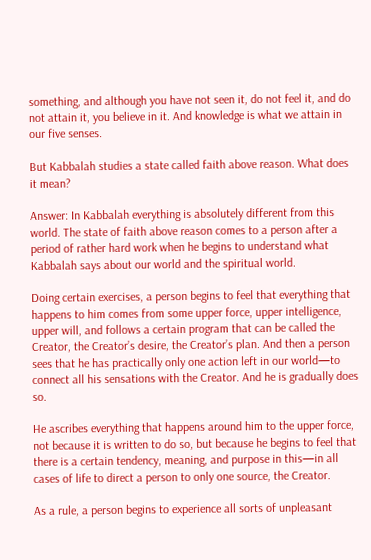something, and although you have not seen it, do not feel it, and do not attain it, you believe in it. And knowledge is what we attain in our five senses.

But Kabbalah studies a state called faith above reason. What does it mean?

Answer: In Kabbalah everything is absolutely different from this world. The state of faith above reason comes to a person after a period of rather hard work when he begins to understand what Kabbalah says about our world and the spiritual world.

Doing certain exercises, a person begins to feel that everything that happens to him comes from some upper force, upper intelligence, upper will, and follows a certain program that can be called the Creator, the Creator’s desire, the Creator’s plan. And then a person sees that he has practically only one action left in our world—to connect all his sensations with the Creator. And he is gradually does so.

He ascribes everything that happens around him to the upper force, not because it is written to do so, but because he begins to feel that there is a certain tendency, meaning, and purpose in this—in all cases of life to direct a person to only one source, the Creator.

As a rule, a person begins to experience all sorts of unpleasant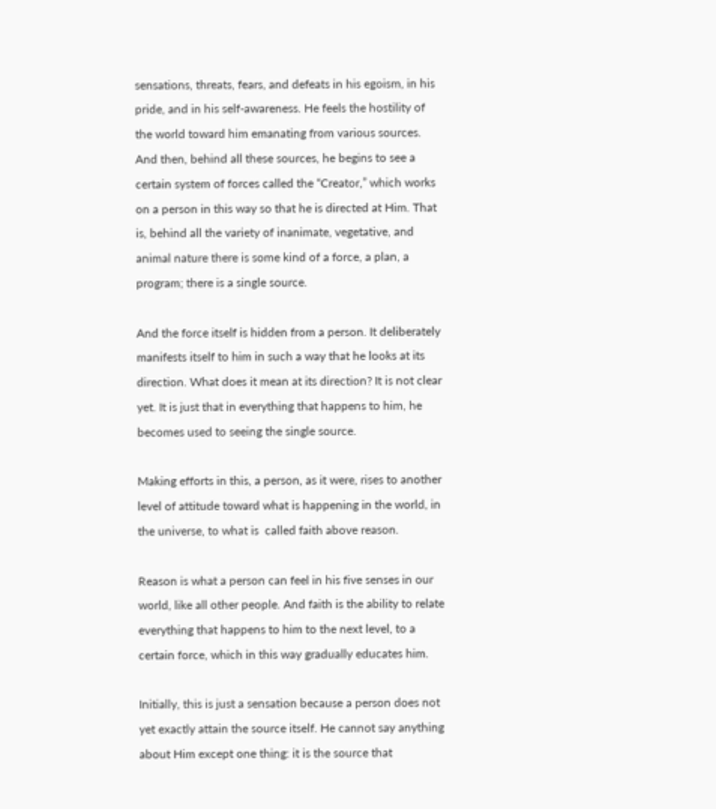sensations, threats, fears, and defeats in his egoism, in his pride, and in his self-awareness. He feels the hostility of the world toward him emanating from various sources. And then, behind all these sources, he begins to see a certain system of forces called the “Creator,” which works on a person in this way so that he is directed at Him. That is, behind all the variety of inanimate, vegetative, and animal nature there is some kind of a force, a plan, a program; there is a single source.

And the force itself is hidden from a person. It deliberately manifests itself to him in such a way that he looks at its direction. What does it mean at its direction? It is not clear yet. It is just that in everything that happens to him, he becomes used to seeing the single source.

Making efforts in this, a person, as it were, rises to another level of attitude toward what is happening in the world, in the universe, to what is  called faith above reason.

Reason is what a person can feel in his five senses in our world, like all other people. And faith is the ability to relate everything that happens to him to the next level, to a certain force, which in this way gradually educates him.

Initially, this is just a sensation because a person does not yet exactly attain the source itself. He cannot say anything about Him except one thing: it is the source that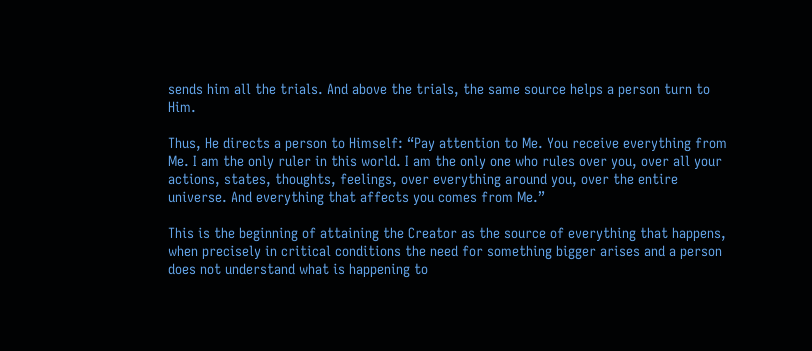sends him all the trials. And above the trials, the same source helps a person turn to Him.

Thus, He directs a person to Himself: “Pay attention to Me. You receive everything from Me. I am the only ruler in this world. I am the only one who rules over you, over all your actions, states, thoughts, feelings, over everything around you, over the entire universe. And everything that affects you comes from Me.”

This is the beginning of attaining the Creator as the source of everything that happens, when precisely in critical conditions the need for something bigger arises and a person does not understand what is happening to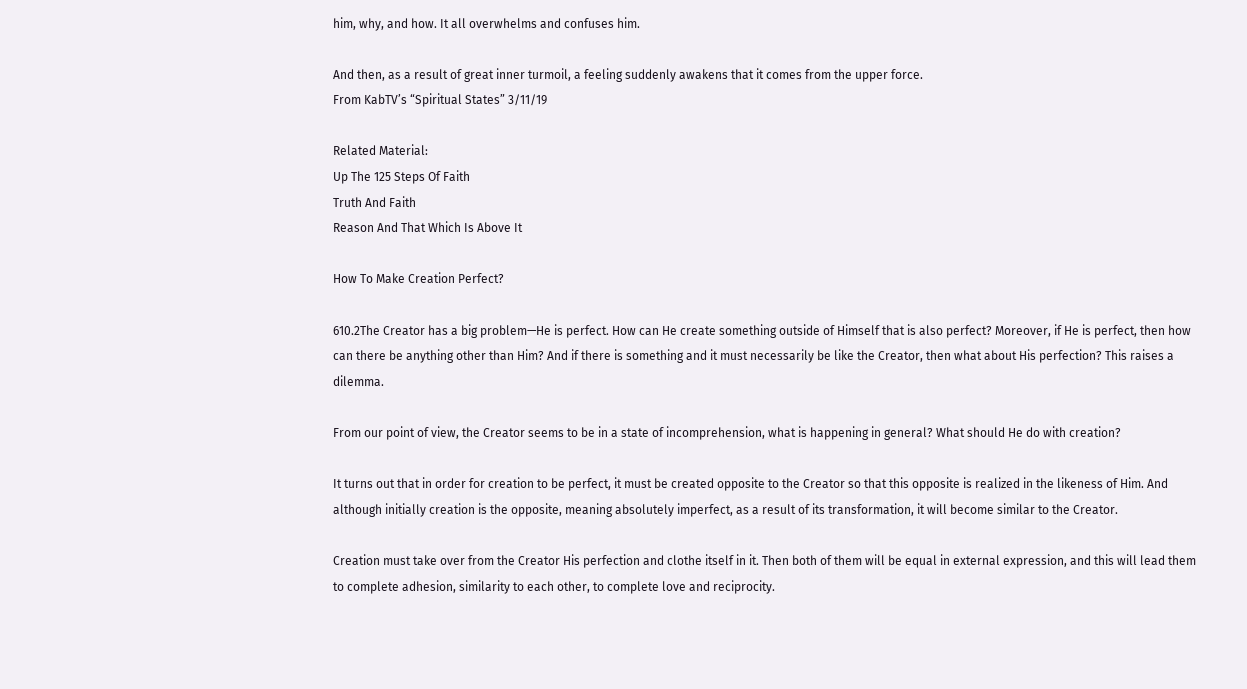him, why, and how. It all overwhelms and confuses him.

And then, as a result of great inner turmoil, a feeling suddenly awakens that it comes from the upper force.
From KabTV’s “Spiritual States” 3/11/19

Related Material:
Up The 125 Steps Of Faith
Truth And Faith
Reason And That Which Is Above It

How To Make Creation Perfect?

610.2The Creator has a big problem—He is perfect. How can He create something outside of Himself that is also perfect? Moreover, if He is perfect, then how can there be anything other than Him? And if there is something and it must necessarily be like the Creator, then what about His perfection? This raises a dilemma.

From our point of view, the Creator seems to be in a state of incomprehension, what is happening in general? What should He do with creation?

It turns out that in order for creation to be perfect, it must be created opposite to the Creator so that this opposite is realized in the likeness of Him. And although initially creation is the opposite, meaning absolutely imperfect, as a result of its transformation, it will become similar to the Creator.

Creation must take over from the Creator His perfection and clothe itself in it. Then both of them will be equal in external expression, and this will lead them to complete adhesion, similarity to each other, to complete love and reciprocity.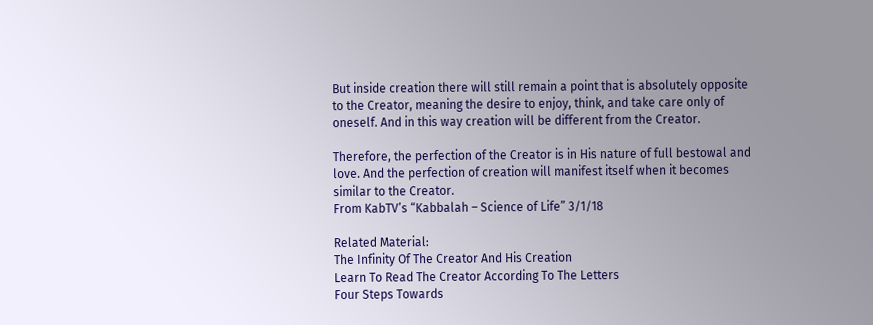But inside creation there will still remain a point that is absolutely opposite to the Creator, meaning the desire to enjoy, think, and take care only of oneself. And in this way creation will be different from the Creator.

Therefore, the perfection of the Creator is in His nature of full bestowal and love. And the perfection of creation will manifest itself when it becomes similar to the Creator.
From KabTV’s “Kabbalah – Science of Life” 3/1/18

Related Material:
The Infinity Of The Creator And His Creation
Learn To Read The Creator According To The Letters
Four Steps Towards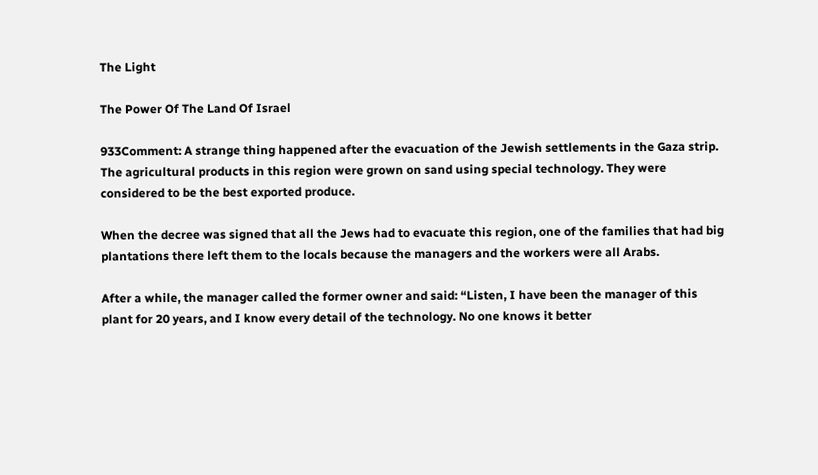The Light

The Power Of The Land Of Israel

933Comment: A strange thing happened after the evacuation of the Jewish settlements in the Gaza strip. The agricultural products in this region were grown on sand using special technology. They were considered to be the best exported produce.

When the decree was signed that all the Jews had to evacuate this region, one of the families that had big plantations there left them to the locals because the managers and the workers were all Arabs.

After a while, the manager called the former owner and said: “Listen, I have been the manager of this plant for 20 years, and I know every detail of the technology. No one knows it better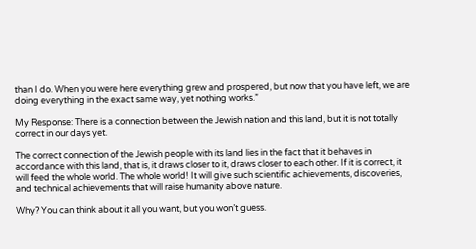than I do. When you were here everything grew and prospered, but now that you have left, we are doing everything in the exact same way, yet nothing works.”

My Response: There is a connection between the Jewish nation and this land, but it is not totally correct in our days yet.

The correct connection of the Jewish people with its land lies in the fact that it behaves in accordance with this land, that is, it draws closer to it, draws closer to each other. If it is correct, it will feed the whole world. The whole world! It will give such scientific achievements, discoveries, and technical achievements that will raise humanity above nature.

Why? You can think about it all you want, but you won’t guess.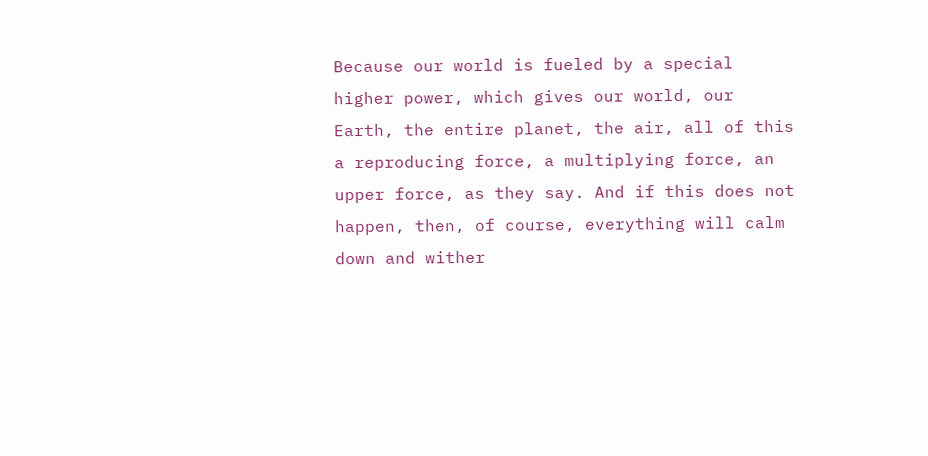Because our world is fueled by a special higher power, which gives our world, our Earth, the entire planet, the air, all of this a reproducing force, a multiplying force, an upper force, as they say. And if this does not happen, then, of course, everything will calm down and wither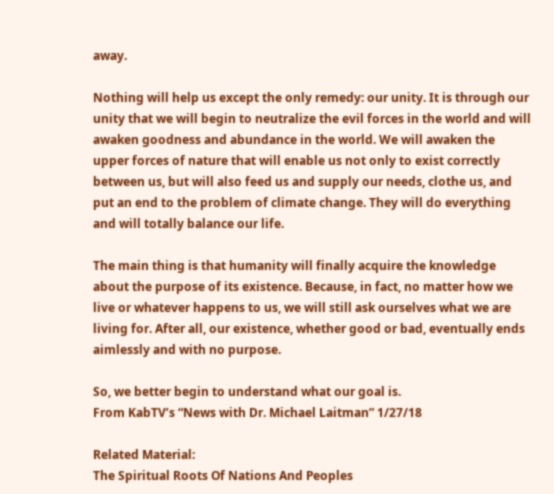away.

Nothing will help us except the only remedy: our unity. It is through our unity that we will begin to neutralize the evil forces in the world and will awaken goodness and abundance in the world. We will awaken the upper forces of nature that will enable us not only to exist correctly between us, but will also feed us and supply our needs, clothe us, and put an end to the problem of climate change. They will do everything and will totally balance our life.

The main thing is that humanity will finally acquire the knowledge about the purpose of its existence. Because, in fact, no matter how we live or whatever happens to us, we will still ask ourselves what we are living for. After all, our existence, whether good or bad, eventually ends aimlessly and with no purpose.

So, we better begin to understand what our goal is.
From KabTV’s “News with Dr. Michael Laitman” 1/27/18

Related Material:
The Spiritual Roots Of Nations And Peoples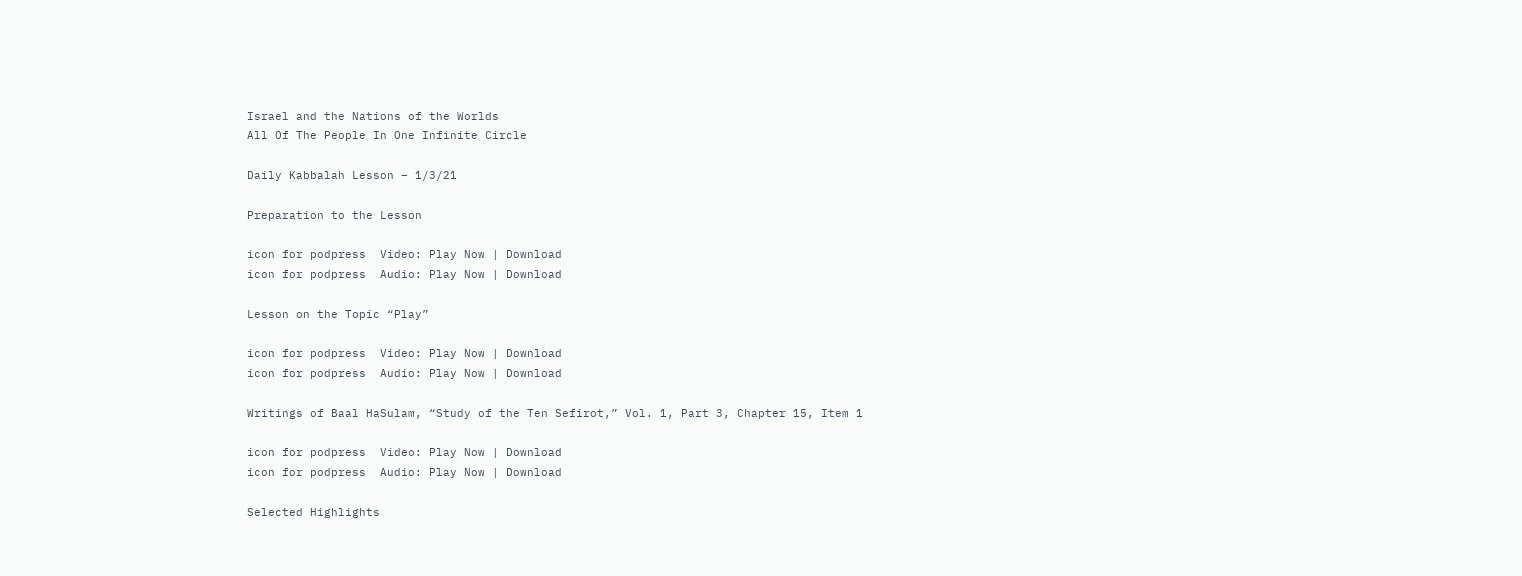Israel and the Nations of the Worlds
All Of The People In One Infinite Circle

Daily Kabbalah Lesson – 1/3/21

Preparation to the Lesson

icon for podpress  Video: Play Now | Download
icon for podpress  Audio: Play Now | Download

Lesson on the Topic “Play”

icon for podpress  Video: Play Now | Download
icon for podpress  Audio: Play Now | Download

Writings of Baal HaSulam, “Study of the Ten Sefirot,” Vol. 1, Part 3, Chapter 15, Item 1

icon for podpress  Video: Play Now | Download
icon for podpress  Audio: Play Now | Download

Selected Highlights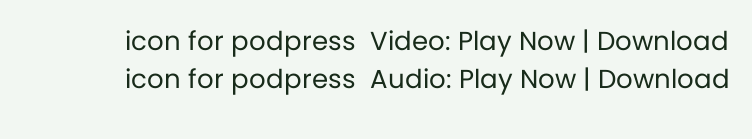icon for podpress  Video: Play Now | Download
icon for podpress  Audio: Play Now | Download